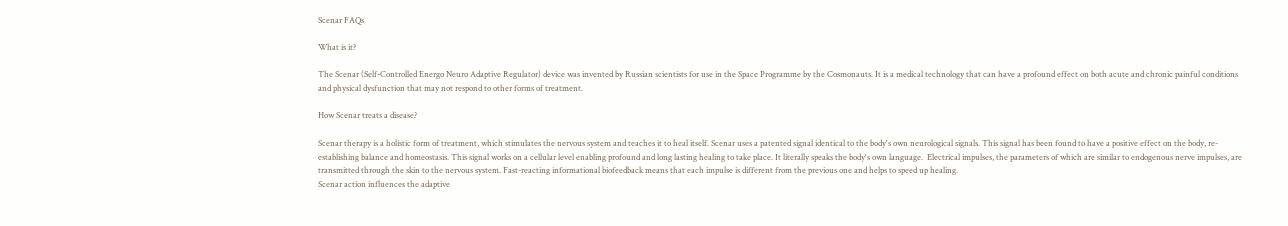Scenar FAQs

What is it?

The Scenar (Self-Controlled Energo Neuro Adaptive Regulator) device was invented by Russian scientists for use in the Space Programme by the Cosmonauts. It is a medical technology that can have a profound effect on both acute and chronic painful conditions and physical dysfunction that may not respond to other forms of treatment.

How Scenar treats a disease?

Scenar therapy is a holistic form of treatment, which stimulates the nervous system and teaches it to heal itself. Scenar uses a patented signal identical to the body's own neurological signals. This signal has been found to have a positive effect on the body, re-establishing balance and homeostasis. This signal works on a cellular level enabling profound and long lasting healing to take place. It literally speaks the body's own language.  Electrical impulses, the parameters of which are similar to endogenous nerve impulses, are transmitted through the skin to the nervous system. Fast-reacting informational biofeedback means that each impulse is different from the previous one and helps to speed up healing.
Scenar action influences the adaptive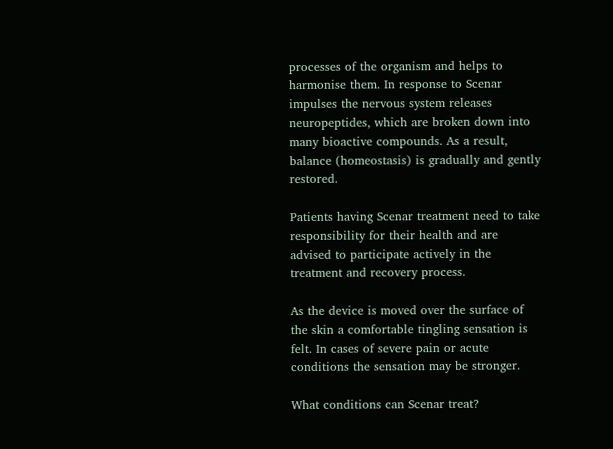processes of the organism and helps to harmonise them. In response to Scenar impulses the nervous system releases neuropeptides, which are broken down into many bioactive compounds. As a result, balance (homeostasis) is gradually and gently restored.

Patients having Scenar treatment need to take responsibility for their health and are advised to participate actively in the treatment and recovery process.

As the device is moved over the surface of the skin a comfortable tingling sensation is felt. In cases of severe pain or acute conditions the sensation may be stronger.

What conditions can Scenar treat?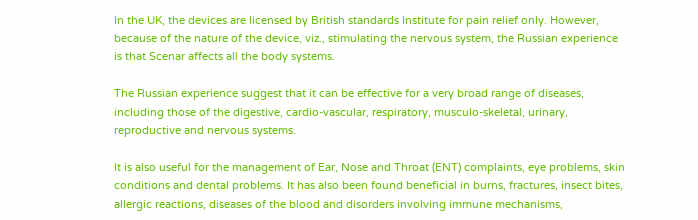In the UK, the devices are licensed by British standards Institute for pain relief only. However, because of the nature of the device, viz., stimulating the nervous system, the Russian experience is that Scenar affects all the body systems.

The Russian experience suggest that it can be effective for a very broad range of diseases, including those of the digestive, cardio-vascular, respiratory, musculo-skeletal, urinary, reproductive and nervous systems.

It is also useful for the management of Ear, Nose and Throat (ENT) complaints, eye problems, skin conditions and dental problems. It has also been found beneficial in burns, fractures, insect bites, allergic reactions, diseases of the blood and disorders involving immune mechanisms,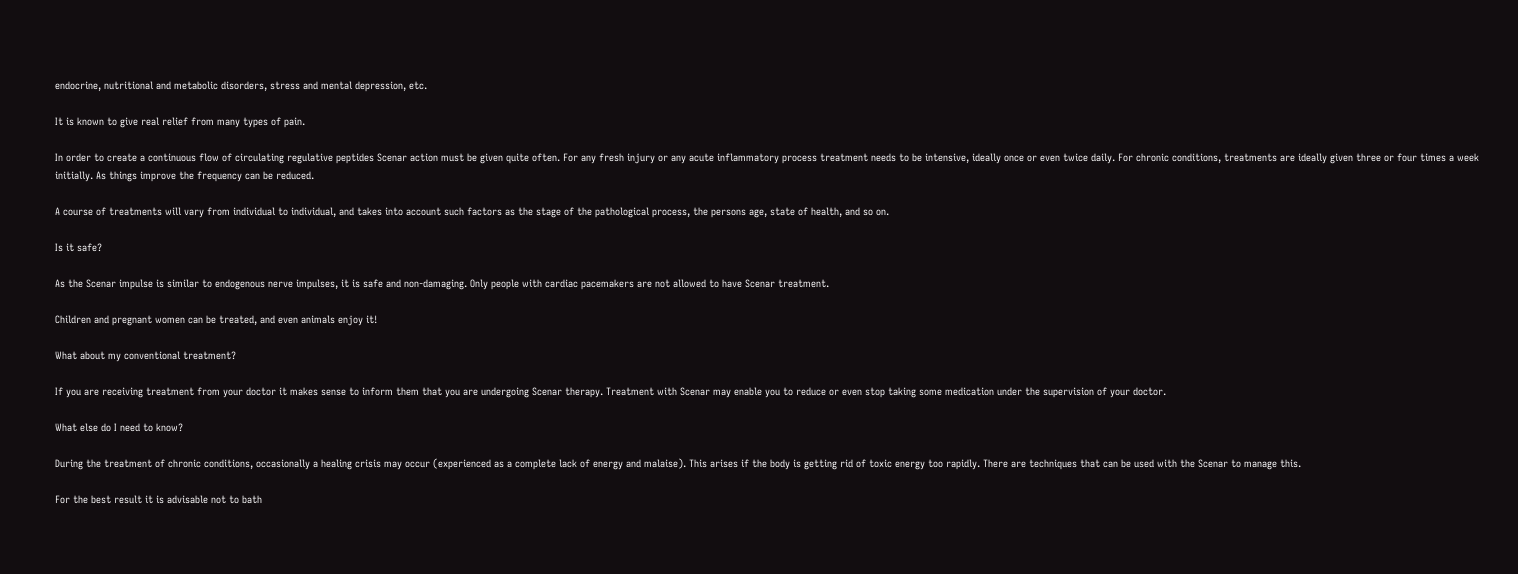endocrine, nutritional and metabolic disorders, stress and mental depression, etc.

It is known to give real relief from many types of pain.

In order to create a continuous flow of circulating regulative peptides Scenar action must be given quite often. For any fresh injury or any acute inflammatory process treatment needs to be intensive, ideally once or even twice daily. For chronic conditions, treatments are ideally given three or four times a week initially. As things improve the frequency can be reduced.

A course of treatments will vary from individual to individual, and takes into account such factors as the stage of the pathological process, the persons age, state of health, and so on.

Is it safe?

As the Scenar impulse is similar to endogenous nerve impulses, it is safe and non-damaging. Only people with cardiac pacemakers are not allowed to have Scenar treatment.

Children and pregnant women can be treated, and even animals enjoy it!

What about my conventional treatment?

If you are receiving treatment from your doctor it makes sense to inform them that you are undergoing Scenar therapy. Treatment with Scenar may enable you to reduce or even stop taking some medication under the supervision of your doctor.

What else do I need to know?

During the treatment of chronic conditions, occasionally a healing crisis may occur (experienced as a complete lack of energy and malaise). This arises if the body is getting rid of toxic energy too rapidly. There are techniques that can be used with the Scenar to manage this.

For the best result it is advisable not to bath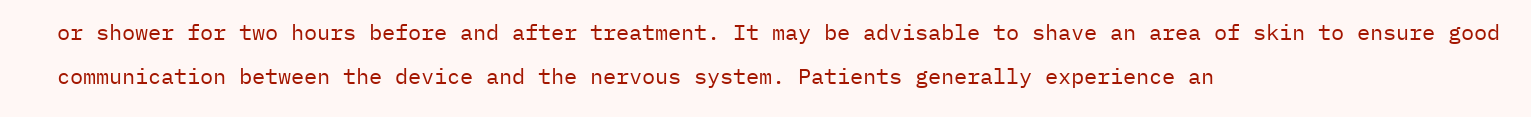or shower for two hours before and after treatment. It may be advisable to shave an area of skin to ensure good communication between the device and the nervous system. Patients generally experience an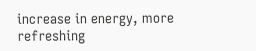increase in energy, more refreshing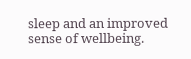sleep and an improved sense of wellbeing.